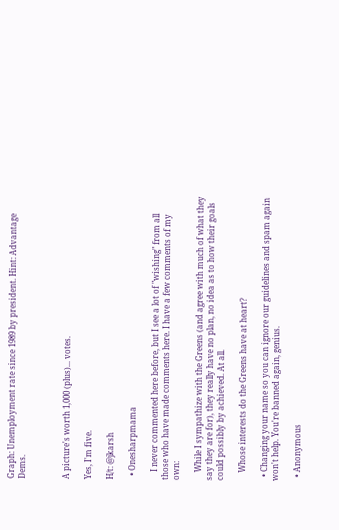Graph: Unemployment rate since 1989 by president. Hint: Advantage Dems.



A picture's worth 1,000 (plus)... votes.

Yes, I'm five.

H/t: @jkarsh

  • Onesharpmama

    I never commented here before, but I see a lot of "wishing" from all those who have made comments here. I have a few comments of my own:

    While I sympathize with the Greens (and agree with much of what they say they are for), they really have no plan, no idea as to how their goals could possibly by achieved. At all.

    Whose interests do the Greens have at heart?

  • Changing your name so you can ignore our guidelines and spam again won't help. You're banned again, genius.

  • Anonymous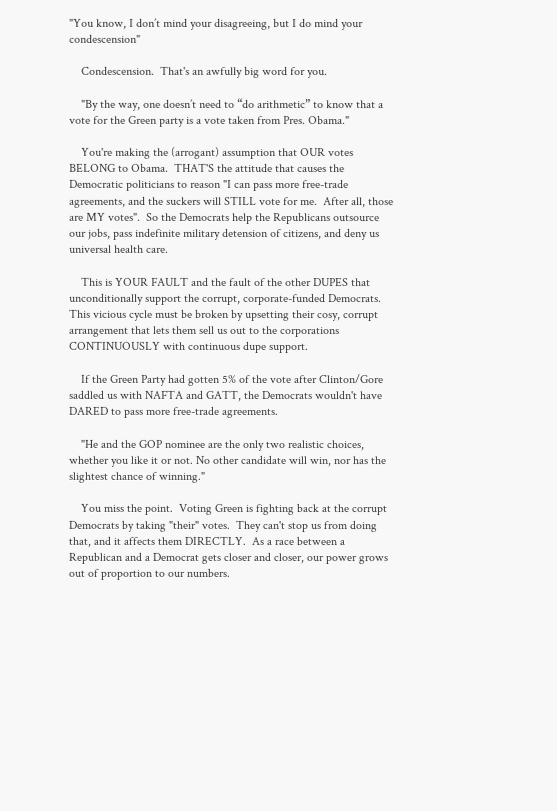"You know, I don’t mind your disagreeing, but I do mind your condescension"

    Condescension.  That's an awfully big word for you.

    "By the way, one doesn’t need to “do arithmetic” to know that a vote for the Green party is a vote taken from Pres. Obama."

    You're making the (arrogant) assumption that OUR votes BELONG to Obama.  THAT'S the attitude that causes the Democratic politicians to reason "I can pass more free-trade agreements, and the suckers will STILL vote for me.  After all, those are MY votes".  So the Democrats help the Republicans outsource our jobs, pass indefinite military detension of citizens, and deny us universal health care.

    This is YOUR FAULT and the fault of the other DUPES that unconditionally support the corrupt, corporate-funded Democrats.  This vicious cycle must be broken by upsetting their cosy, corrupt arrangement that lets them sell us out to the corporations CONTINUOUSLY with continuous dupe support.

    If the Green Party had gotten 5% of the vote after Clinton/Gore saddled us with NAFTA and GATT, the Democrats wouldn't have DARED to pass more free-trade agreements.

    "He and the GOP nominee are the only two realistic choices, whether you like it or not. No other candidate will win, nor has the slightest chance of winning."

    You miss the point.  Voting Green is fighting back at the corrupt Democrats by taking "their" votes.  They can't stop us from doing that, and it affects them DIRECTLY.  As a race between a Republican and a Democrat gets closer and closer, our power grows out of proportion to our numbers.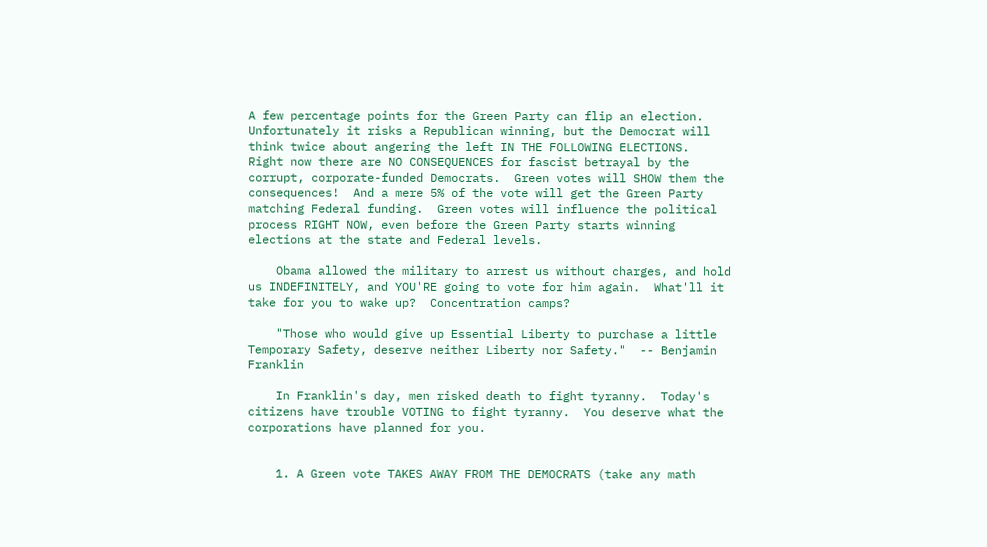A few percentage points for the Green Party can flip an election.  Unfortunately it risks a Republican winning, but the Democrat will think twice about angering the left IN THE FOLLOWING ELECTIONS.  Right now there are NO CONSEQUENCES for fascist betrayal by the corrupt, corporate-funded Democrats.  Green votes will SHOW them the consequences!  And a mere 5% of the vote will get the Green Party matching Federal funding.  Green votes will influence the political process RIGHT NOW, even before the Green Party starts winning elections at the state and Federal levels.

    Obama allowed the military to arrest us without charges, and hold us INDEFINITELY, and YOU'RE going to vote for him again.  What'll it take for you to wake up?  Concentration camps?

    "Those who would give up Essential Liberty to purchase a little Temporary Safety, deserve neither Liberty nor Safety."  -- Benjamin Franklin

    In Franklin's day, men risked death to fight tyranny.  Today's citizens have trouble VOTING to fight tyranny.  You deserve what the corporations have planned for you.


    1. A Green vote TAKES AWAY FROM THE DEMOCRATS (take any math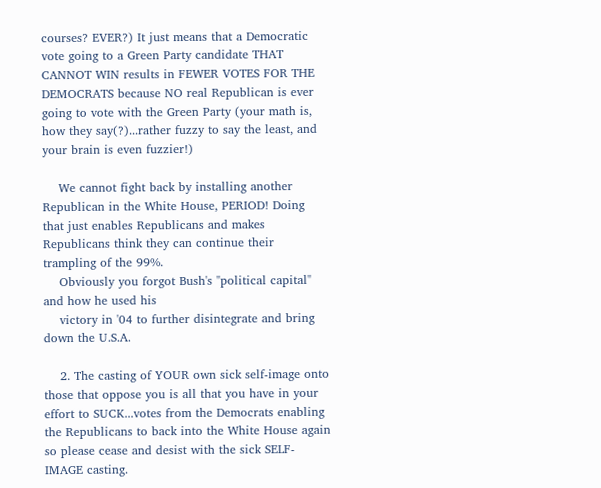courses? EVER?) It just means that a Democratic vote going to a Green Party candidate THAT CANNOT WIN results in FEWER VOTES FOR THE DEMOCRATS because NO real Republican is ever going to vote with the Green Party (your math is, how they say(?)...rather fuzzy to say the least, and your brain is even fuzzier!)

    We cannot fight back by installing another Republican in the White House, PERIOD! Doing that just enables Republicans and makes Republicans think they can continue their trampling of the 99%.
    Obviously you forgot Bush's "political capital" and how he used his
    victory in '04 to further disintegrate and bring down the U.S.A.

    2. The casting of YOUR own sick self-image onto those that oppose you is all that you have in your effort to SUCK...votes from the Democrats enabling the Republicans to back into the White House again so please cease and desist with the sick SELF-IMAGE casting.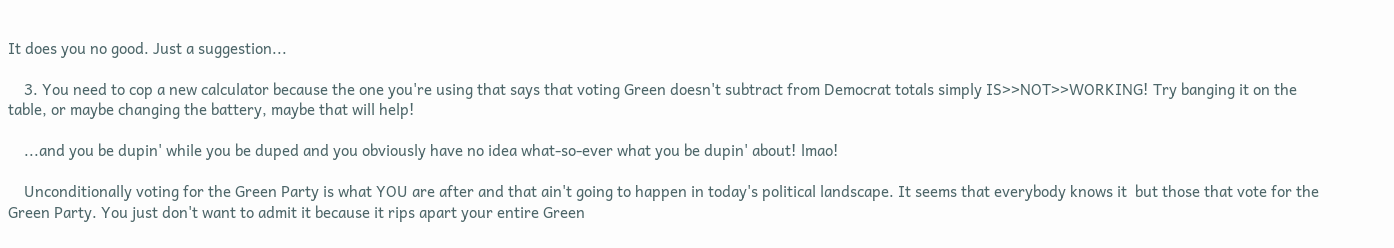It does you no good. Just a suggestion...

    3. You need to cop a new calculator because the one you're using that says that voting Green doesn't subtract from Democrat totals simply IS>>NOT>>WORKING! Try banging it on the table, or maybe changing the battery, maybe that will help!

    ...and you be dupin' while you be duped and you obviously have no idea what-so-ever what you be dupin' about! lmao!

    Unconditionally voting for the Green Party is what YOU are after and that ain't going to happen in today's political landscape. It seems that everybody knows it  but those that vote for the Green Party. You just don't want to admit it because it rips apart your entire Green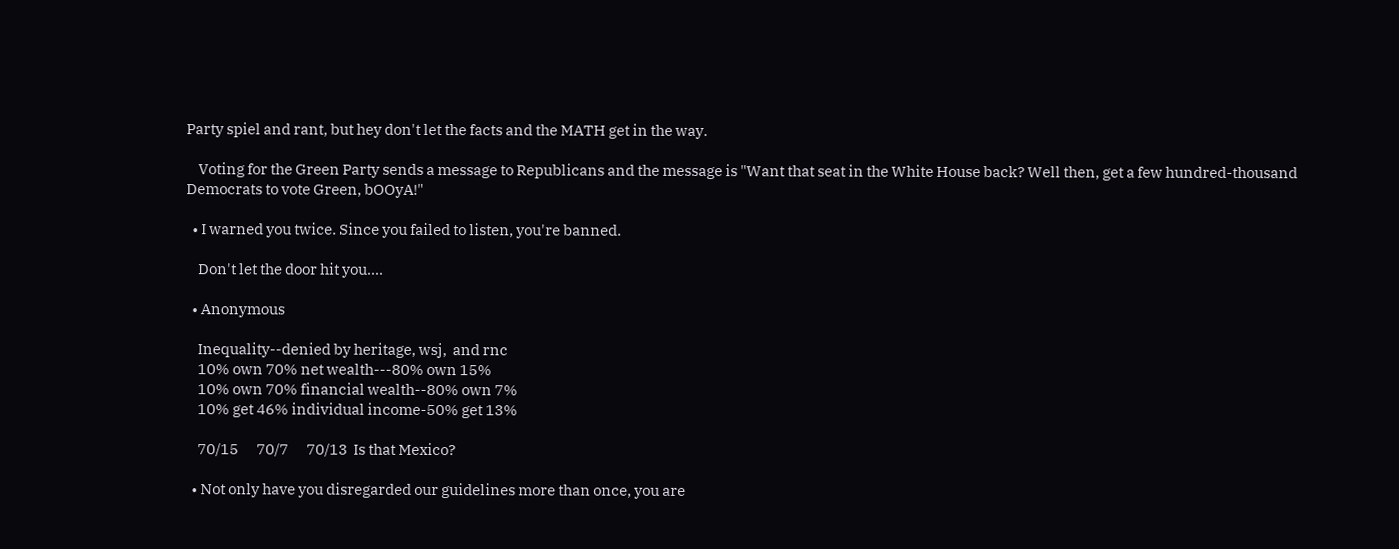Party spiel and rant, but hey don't let the facts and the MATH get in the way.

    Voting for the Green Party sends a message to Republicans and the message is "Want that seat in the White House back? Well then, get a few hundred-thousand Democrats to vote Green, bOOyA!"

  • I warned you twice. Since you failed to listen, you're banned.

    Don't let the door hit you....

  • Anonymous

    Inequality--denied by heritage, wsj,  and rnc
    10% own 70% net wealth---80% own 15%
    10% own 70% financial wealth--80% own 7%
    10% get 46% individual income-50% get 13%

    70/15      70/7      70/13  Is that Mexico?

  • Not only have you disregarded our guidelines more than once, you are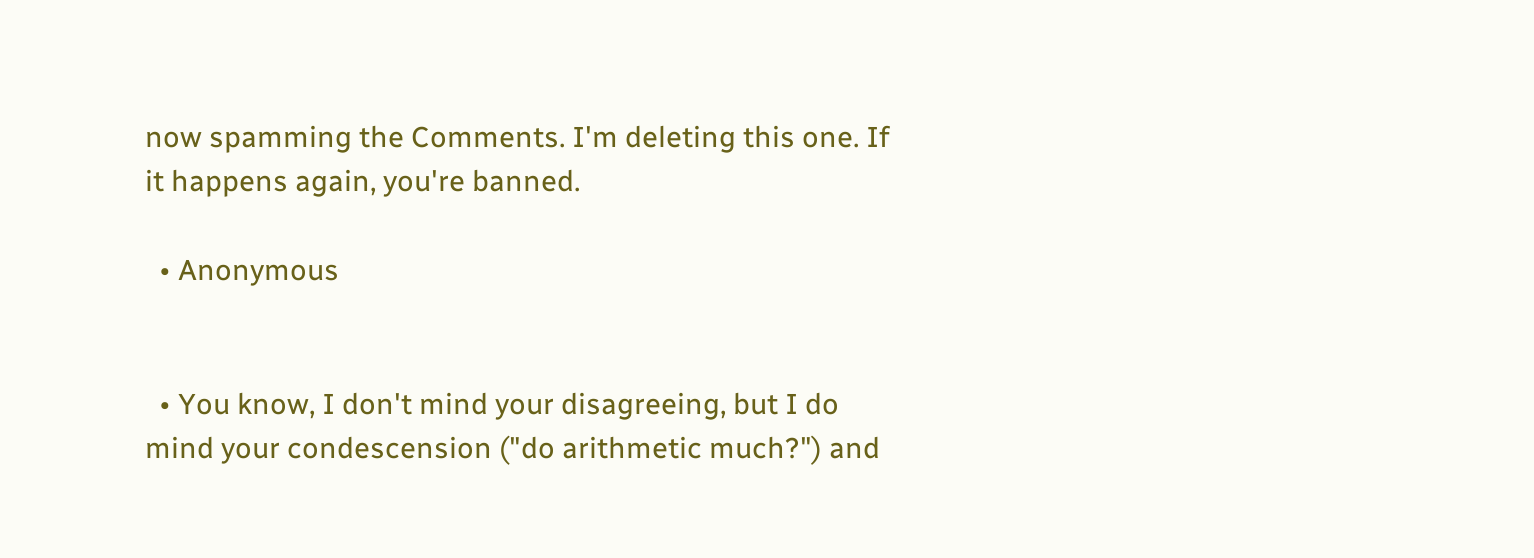now spamming the Comments. I'm deleting this one. If it happens again, you're banned.

  • Anonymous


  • You know, I don't mind your disagreeing, but I do mind your condescension ("do arithmetic much?") and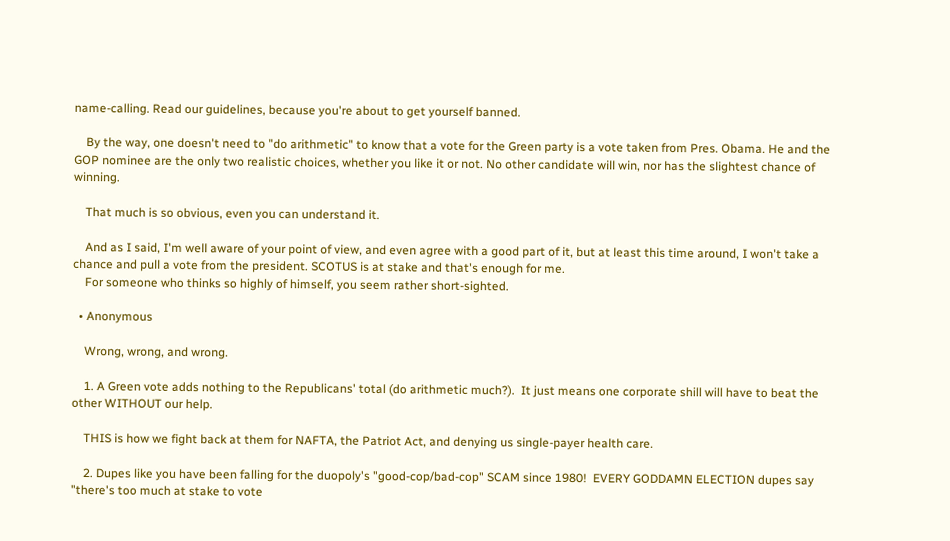name-calling. Read our guidelines, because you're about to get yourself banned.

    By the way, one doesn't need to "do arithmetic" to know that a vote for the Green party is a vote taken from Pres. Obama. He and the GOP nominee are the only two realistic choices, whether you like it or not. No other candidate will win, nor has the slightest chance of winning.

    That much is so obvious, even you can understand it.

    And as I said, I'm well aware of your point of view, and even agree with a good part of it, but at least this time around, I won't take a chance and pull a vote from the president. SCOTUS is at stake and that's enough for me.
    For someone who thinks so highly of himself, you seem rather short-sighted.

  • Anonymous

    Wrong, wrong, and wrong.

    1. A Green vote adds nothing to the Republicans' total (do arithmetic much?).  It just means one corporate shill will have to beat the other WITHOUT our help.

    THIS is how we fight back at them for NAFTA, the Patriot Act, and denying us single-payer health care.

    2. Dupes like you have been falling for the duopoly's "good-cop/bad-cop" SCAM since 1980!  EVERY GODDAMN ELECTION dupes say "there's too much at stake to vote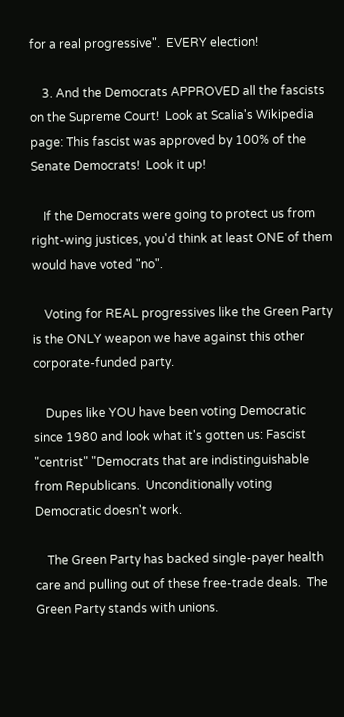for a real progressive".  EVERY election!

    3. And the Democrats APPROVED all the fascists on the Supreme Court!  Look at Scalia's Wikipedia page: This fascist was approved by 100% of the Senate Democrats!  Look it up!

    If the Democrats were going to protect us from right-wing justices, you'd think at least ONE of them would have voted "no".

    Voting for REAL progressives like the Green Party is the ONLY weapon we have against this other corporate-funded party.

    Dupes like YOU have been voting Democratic since 1980 and look what it's gotten us: Fascist "centrist" "Democrats that are indistinguishable from Republicans.  Unconditionally voting Democratic doesn't work.

    The Green Party has backed single-payer health care and pulling out of these free-trade deals.  The Green Party stands with unions.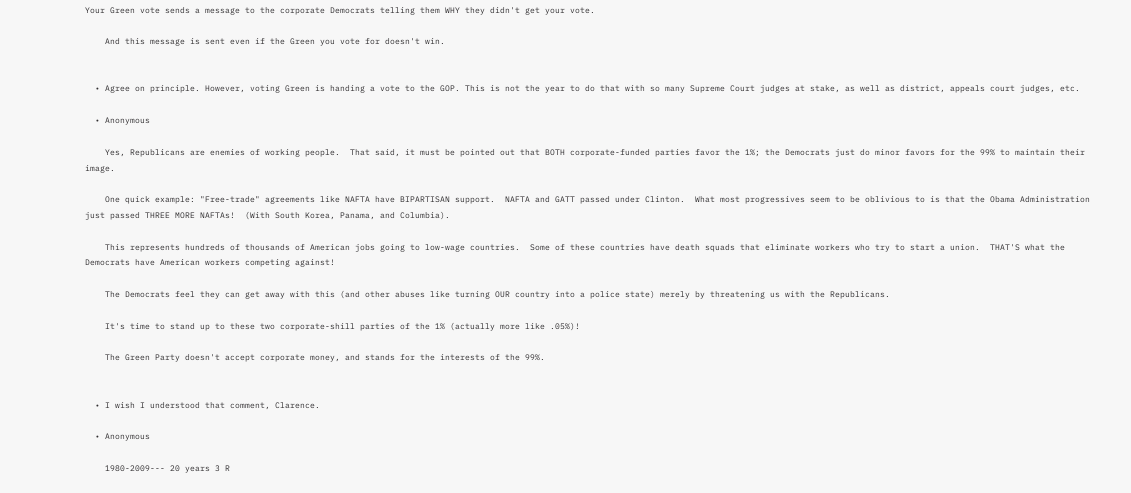Your Green vote sends a message to the corporate Democrats telling them WHY they didn't get your vote.

    And this message is sent even if the Green you vote for doesn't win.


  • Agree on principle. However, voting Green is handing a vote to the GOP. This is not the year to do that with so many Supreme Court judges at stake, as well as district, appeals court judges, etc.

  • Anonymous

    Yes, Republicans are enemies of working people.  That said, it must be pointed out that BOTH corporate-funded parties favor the 1%; the Democrats just do minor favors for the 99% to maintain their image.

    One quick example: "Free-trade" agreements like NAFTA have BIPARTISAN support.  NAFTA and GATT passed under Clinton.  What most progressives seem to be oblivious to is that the Obama Administration just passed THREE MORE NAFTAs!  (With South Korea, Panama, and Columbia).

    This represents hundreds of thousands of American jobs going to low-wage countries.  Some of these countries have death squads that eliminate workers who try to start a union.  THAT'S what the Democrats have American workers competing against!

    The Democrats feel they can get away with this (and other abuses like turning OUR country into a police state) merely by threatening us with the Republicans.

    It's time to stand up to these two corporate-shill parties of the 1% (actually more like .05%)!

    The Green Party doesn't accept corporate money, and stands for the interests of the 99%.


  • I wish I understood that comment, Clarence.

  • Anonymous

    1980-2009--- 20 years 3 R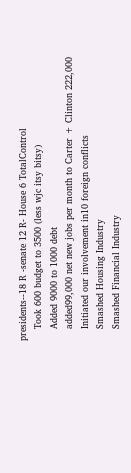presidents--18 R -senate 12 R- House 6 TotalControl
    Took 600 budget to 3500 (less wjc itsy bitsy)
    Added 9000 to 1000 debt
    added99,000 net new jobs per month to Carter + Clinton 222,000
    Initiated our involvement in10 foreign conflicts
    Smashed Housing Industry
    Smashed Financial Industry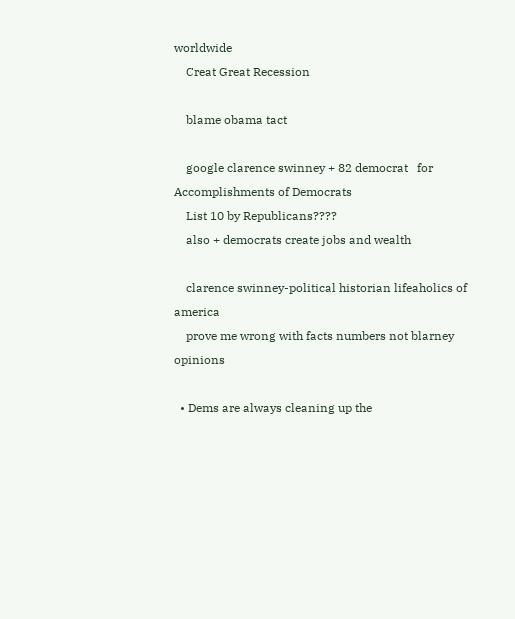worldwide
    Creat Great Recession

    blame obama tact

    google clarence swinney + 82 democrat   for Accomplishments of Democrats
    List 10 by Republicans????
    also + democrats create jobs and wealth

    clarence swinney-political historian lifeaholics of america
    prove me wrong with facts numbers not blarney opinions

  • Dems are always cleaning up the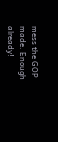mess the GOP made. Enough already!